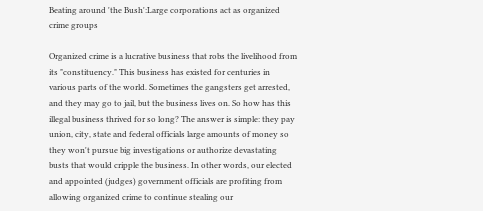Beating around 'the Bush':Large corporations act as organized crime groups

Organized crime is a lucrative business that robs the livelihood from its "constituency." This business has existed for centuries in various parts of the world. Sometimes the gangsters get arrested, and they may go to jail, but the business lives on. So how has this illegal business thrived for so long? The answer is simple: they pay union, city, state and federal officials large amounts of money so they won't pursue big investigations or authorize devastating busts that would cripple the business. In other words, our elected and appointed (judges) government officials are profiting from allowing organized crime to continue stealing our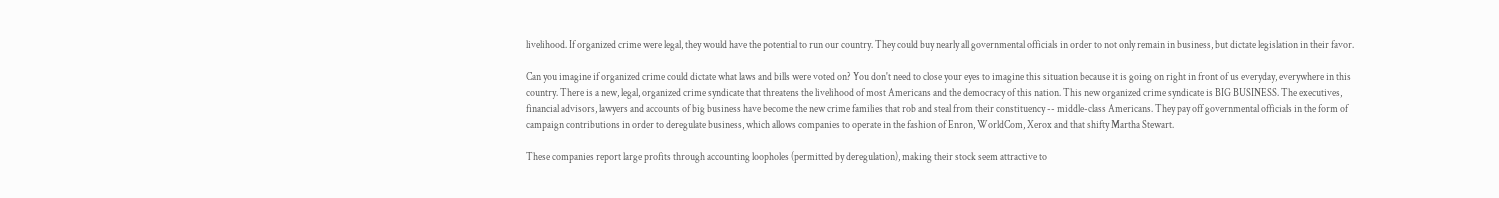livelihood. If organized crime were legal, they would have the potential to run our country. They could buy nearly all governmental officials in order to not only remain in business, but dictate legislation in their favor.

Can you imagine if organized crime could dictate what laws and bills were voted on? You don't need to close your eyes to imagine this situation because it is going on right in front of us everyday, everywhere in this country. There is a new, legal, organized crime syndicate that threatens the livelihood of most Americans and the democracy of this nation. This new organized crime syndicate is BIG BUSINESS. The executives, financial advisors, lawyers and accounts of big business have become the new crime families that rob and steal from their constituency -- middle-class Americans. They pay off governmental officials in the form of campaign contributions in order to deregulate business, which allows companies to operate in the fashion of Enron, WorldCom, Xerox and that shifty Martha Stewart.

These companies report large profits through accounting loopholes (permitted by deregulation), making their stock seem attractive to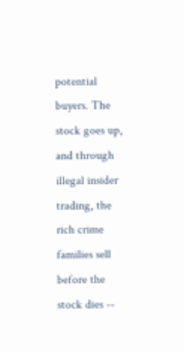potential buyers. The stock goes up, and through illegal insider trading, the rich crime families sell before the stock dies --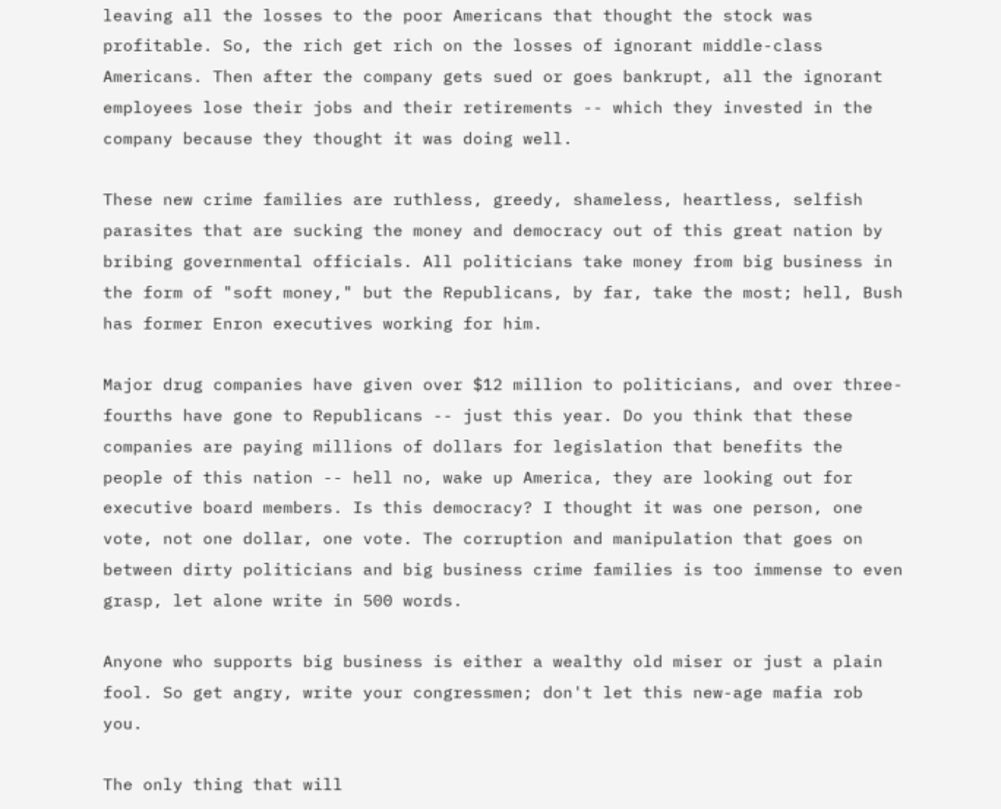leaving all the losses to the poor Americans that thought the stock was profitable. So, the rich get rich on the losses of ignorant middle-class Americans. Then after the company gets sued or goes bankrupt, all the ignorant employees lose their jobs and their retirements -- which they invested in the company because they thought it was doing well.

These new crime families are ruthless, greedy, shameless, heartless, selfish parasites that are sucking the money and democracy out of this great nation by bribing governmental officials. All politicians take money from big business in the form of "soft money," but the Republicans, by far, take the most; hell, Bush has former Enron executives working for him.

Major drug companies have given over $12 million to politicians, and over three-fourths have gone to Republicans -- just this year. Do you think that these companies are paying millions of dollars for legislation that benefits the people of this nation -- hell no, wake up America, they are looking out for executive board members. Is this democracy? I thought it was one person, one vote, not one dollar, one vote. The corruption and manipulation that goes on between dirty politicians and big business crime families is too immense to even grasp, let alone write in 500 words.

Anyone who supports big business is either a wealthy old miser or just a plain fool. So get angry, write your congressmen; don't let this new-age mafia rob you.

The only thing that will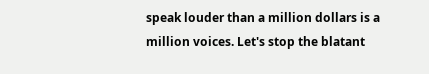speak louder than a million dollars is a million voices. Let's stop the blatant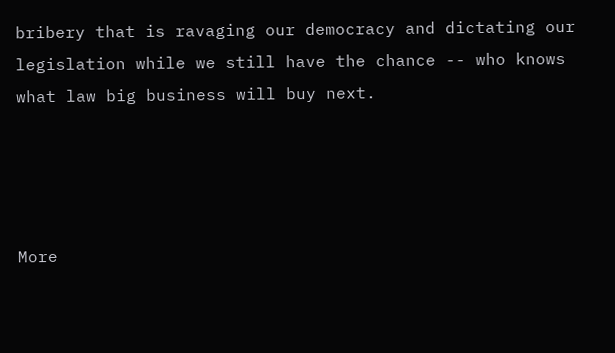bribery that is ravaging our democracy and dictating our legislation while we still have the chance -- who knows what law big business will buy next.




More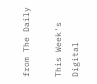from The Daily

This Week's Digital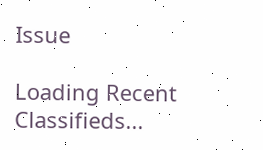Issue

Loading Recent Classifieds...